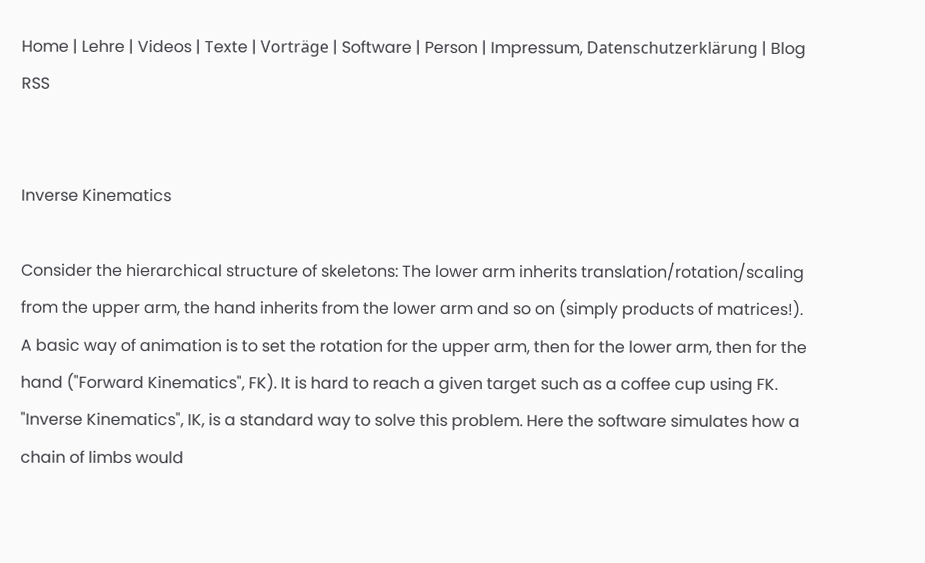Home | Lehre | Videos | Texte | Vorträge | Software | Person | Impressum, Datenschutzerklärung | Blog RSS


Inverse Kinematics

Consider the hierarchical structure of skeletons: The lower arm inherits translation/rotation/scaling from the upper arm, the hand inherits from the lower arm and so on (simply products of matrices!). A basic way of animation is to set the rotation for the upper arm, then for the lower arm, then for the hand ("Forward Kinematics", FK). It is hard to reach a given target such as a coffee cup using FK. "Inverse Kinematics", IK, is a standard way to solve this problem. Here the software simulates how a chain of limbs would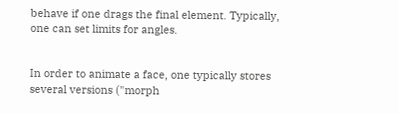behave if one drags the final element. Typically, one can set limits for angles.


In order to animate a face, one typically stores several versions ("morph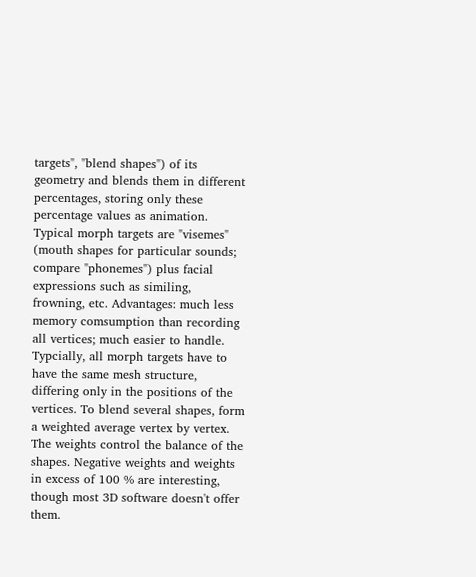targets", "blend shapes") of its geometry and blends them in different percentages, storing only these percentage values as animation. Typical morph targets are "visemes" (mouth shapes for particular sounds; compare "phonemes") plus facial expressions such as similing, frowning, etc. Advantages: much less memory comsumption than recording all vertices; much easier to handle. Typcially, all morph targets have to have the same mesh structure, differing only in the positions of the vertices. To blend several shapes, form a weighted average vertex by vertex. The weights control the balance of the shapes. Negative weights and weights in excess of 100 % are interesting, though most 3D software doesn't offer them.